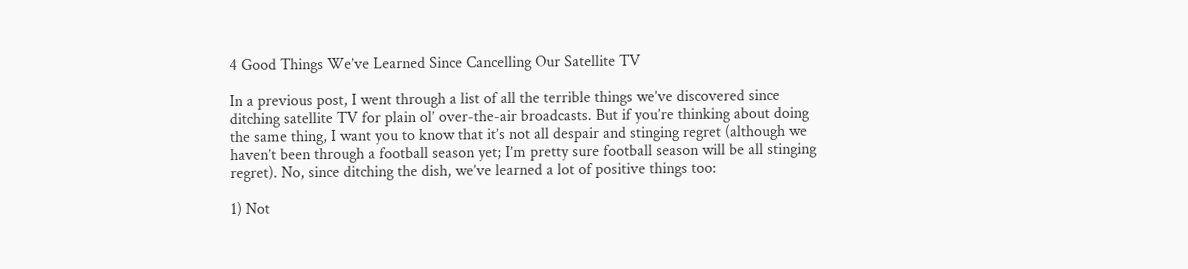4 Good Things We’ve Learned Since Cancelling Our Satellite TV

In a previous post, I went through a list of all the terrible things we’ve discovered since ditching satellite TV for plain ol’ over-the-air broadcasts. But if you’re thinking about doing the same thing, I want you to know that it’s not all despair and stinging regret (although we haven’t been through a football season yet; I’m pretty sure football season will be all stinging regret). No, since ditching the dish, we’ve learned a lot of positive things too:

1) Not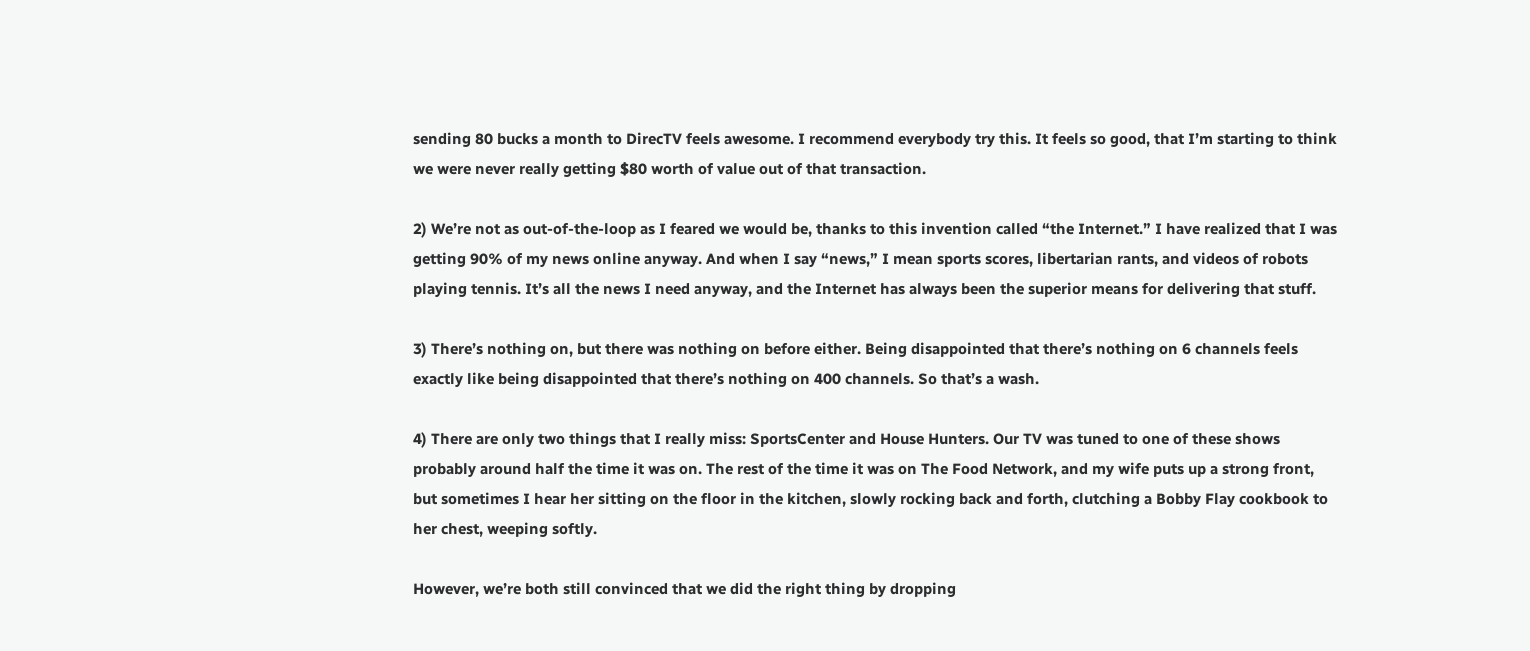sending 80 bucks a month to DirecTV feels awesome. I recommend everybody try this. It feels so good, that I’m starting to think we were never really getting $80 worth of value out of that transaction.

2) We’re not as out-of-the-loop as I feared we would be, thanks to this invention called “the Internet.” I have realized that I was getting 90% of my news online anyway. And when I say “news,” I mean sports scores, libertarian rants, and videos of robots playing tennis. It’s all the news I need anyway, and the Internet has always been the superior means for delivering that stuff.

3) There’s nothing on, but there was nothing on before either. Being disappointed that there’s nothing on 6 channels feels exactly like being disappointed that there’s nothing on 400 channels. So that’s a wash.

4) There are only two things that I really miss: SportsCenter and House Hunters. Our TV was tuned to one of these shows probably around half the time it was on. The rest of the time it was on The Food Network, and my wife puts up a strong front, but sometimes I hear her sitting on the floor in the kitchen, slowly rocking back and forth, clutching a Bobby Flay cookbook to her chest, weeping softly.

However, we’re both still convinced that we did the right thing by dropping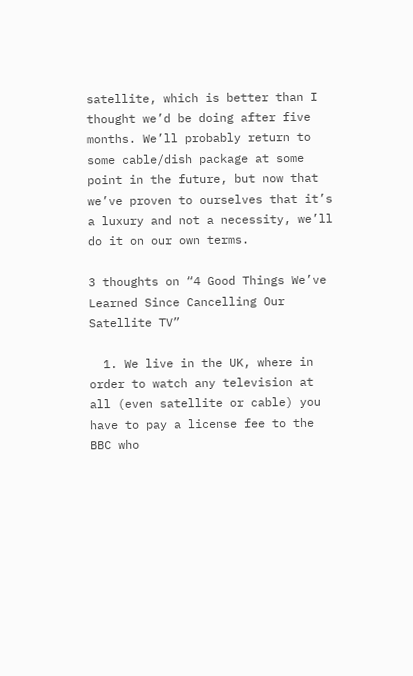satellite, which is better than I thought we’d be doing after five months. We’ll probably return to some cable/dish package at some point in the future, but now that we’ve proven to ourselves that it’s a luxury and not a necessity, we’ll do it on our own terms.

3 thoughts on “4 Good Things We’ve Learned Since Cancelling Our Satellite TV”

  1. We live in the UK, where in order to watch any television at all (even satellite or cable) you have to pay a license fee to the BBC who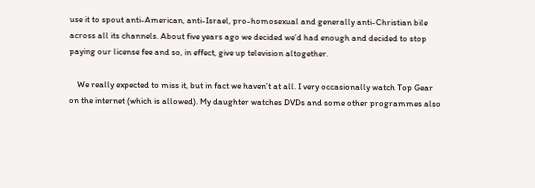use it to spout anti-American, anti-Israel, pro-homosexual and generally anti-Christian bile across all its channels. About five years ago we decided we’d had enough and decided to stop paying our license fee and so, in effect, give up television altogether.

    We really expected to miss it, but in fact we haven’t at all. I very occasionally watch Top Gear on the internet (which is allowed). My daughter watches DVDs and some other programmes also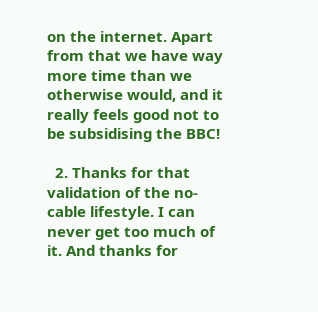on the internet. Apart from that we have way more time than we otherwise would, and it really feels good not to be subsidising the BBC!

  2. Thanks for that validation of the no-cable lifestyle. I can never get too much of it. And thanks for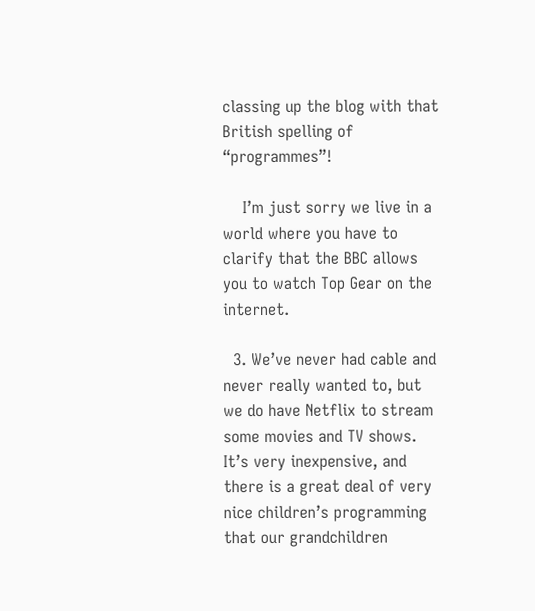classing up the blog with that British spelling of “programmes”!

    I’m just sorry we live in a world where you have to clarify that the BBC allows you to watch Top Gear on the internet.

  3. We’ve never had cable and never really wanted to, but we do have Netflix to stream some movies and TV shows. It’s very inexpensive, and there is a great deal of very nice children’s programming that our grandchildren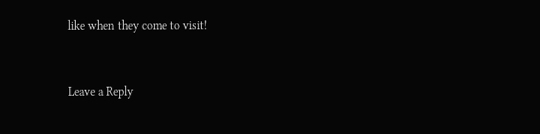like when they come to visit!


Leave a Reply